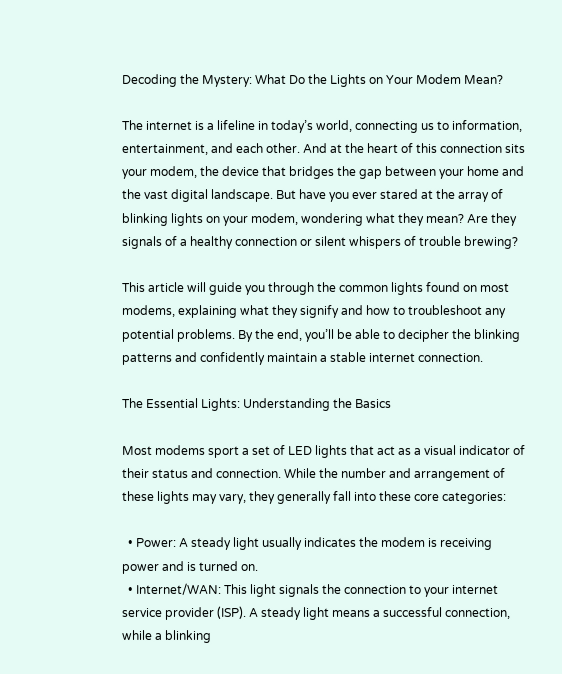Decoding the Mystery: What Do the Lights on Your Modem Mean?

The internet is a lifeline in today’s world, connecting us to information, entertainment, and each other. And at the heart of this connection sits your modem, the device that bridges the gap between your home and the vast digital landscape. But have you ever stared at the array of blinking lights on your modem, wondering what they mean? Are they signals of a healthy connection or silent whispers of trouble brewing?

This article will guide you through the common lights found on most modems, explaining what they signify and how to troubleshoot any potential problems. By the end, you’ll be able to decipher the blinking patterns and confidently maintain a stable internet connection.

The Essential Lights: Understanding the Basics

Most modems sport a set of LED lights that act as a visual indicator of their status and connection. While the number and arrangement of these lights may vary, they generally fall into these core categories:

  • Power: A steady light usually indicates the modem is receiving power and is turned on.
  • Internet/WAN: This light signals the connection to your internet service provider (ISP). A steady light means a successful connection, while a blinking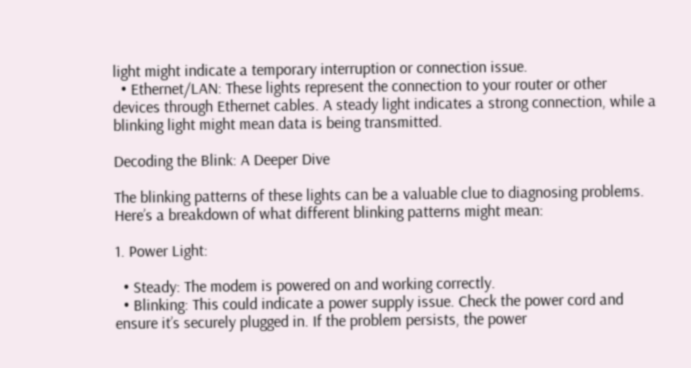light might indicate a temporary interruption or connection issue.
  • Ethernet/LAN: These lights represent the connection to your router or other devices through Ethernet cables. A steady light indicates a strong connection, while a blinking light might mean data is being transmitted.

Decoding the Blink: A Deeper Dive

The blinking patterns of these lights can be a valuable clue to diagnosing problems. Here’s a breakdown of what different blinking patterns might mean:

1. Power Light:

  • Steady: The modem is powered on and working correctly.
  • Blinking: This could indicate a power supply issue. Check the power cord and ensure it’s securely plugged in. If the problem persists, the power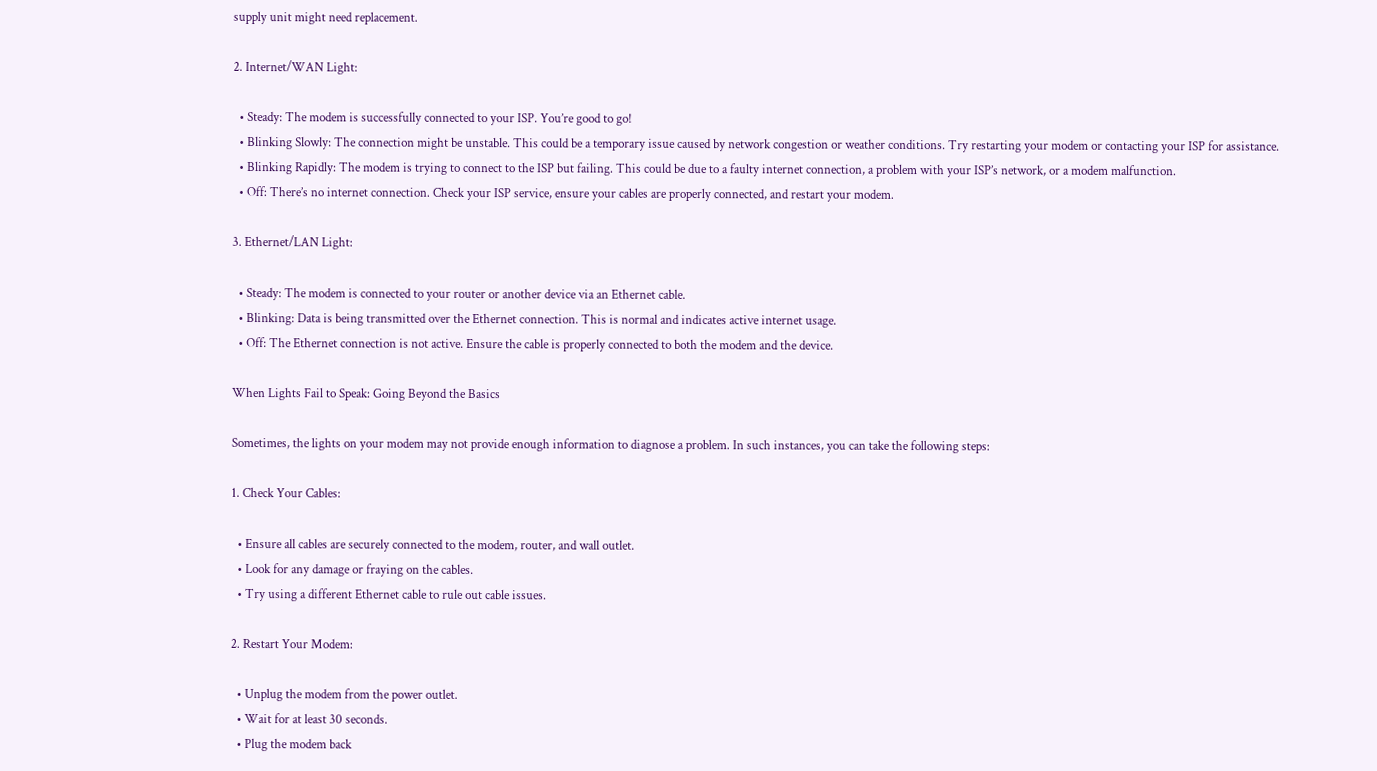supply unit might need replacement.

2. Internet/WAN Light:

  • Steady: The modem is successfully connected to your ISP. You’re good to go!
  • Blinking Slowly: The connection might be unstable. This could be a temporary issue caused by network congestion or weather conditions. Try restarting your modem or contacting your ISP for assistance.
  • Blinking Rapidly: The modem is trying to connect to the ISP but failing. This could be due to a faulty internet connection, a problem with your ISP’s network, or a modem malfunction.
  • Off: There’s no internet connection. Check your ISP service, ensure your cables are properly connected, and restart your modem.

3. Ethernet/LAN Light:

  • Steady: The modem is connected to your router or another device via an Ethernet cable.
  • Blinking: Data is being transmitted over the Ethernet connection. This is normal and indicates active internet usage.
  • Off: The Ethernet connection is not active. Ensure the cable is properly connected to both the modem and the device.

When Lights Fail to Speak: Going Beyond the Basics

Sometimes, the lights on your modem may not provide enough information to diagnose a problem. In such instances, you can take the following steps:

1. Check Your Cables:

  • Ensure all cables are securely connected to the modem, router, and wall outlet.
  • Look for any damage or fraying on the cables.
  • Try using a different Ethernet cable to rule out cable issues.

2. Restart Your Modem:

  • Unplug the modem from the power outlet.
  • Wait for at least 30 seconds.
  • Plug the modem back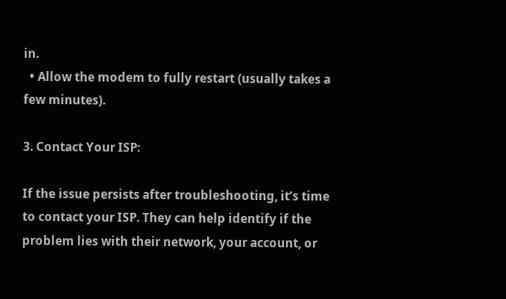in.
  • Allow the modem to fully restart (usually takes a few minutes).

3. Contact Your ISP:

If the issue persists after troubleshooting, it’s time to contact your ISP. They can help identify if the problem lies with their network, your account, or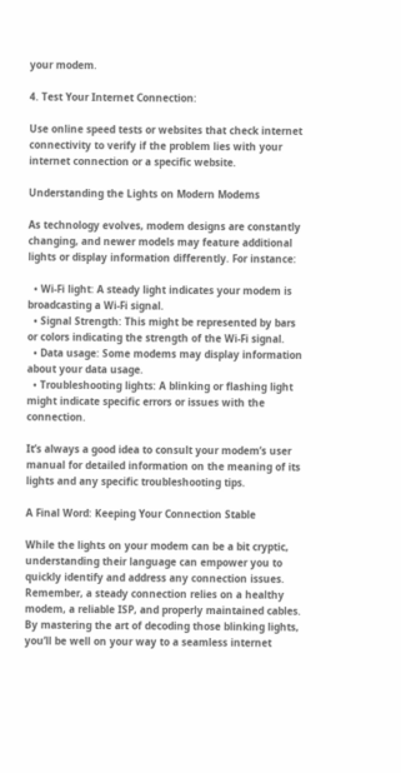your modem.

4. Test Your Internet Connection:

Use online speed tests or websites that check internet connectivity to verify if the problem lies with your internet connection or a specific website.

Understanding the Lights on Modern Modems

As technology evolves, modem designs are constantly changing, and newer models may feature additional lights or display information differently. For instance:

  • Wi-Fi light: A steady light indicates your modem is broadcasting a Wi-Fi signal.
  • Signal Strength: This might be represented by bars or colors indicating the strength of the Wi-Fi signal.
  • Data usage: Some modems may display information about your data usage.
  • Troubleshooting lights: A blinking or flashing light might indicate specific errors or issues with the connection.

It’s always a good idea to consult your modem’s user manual for detailed information on the meaning of its lights and any specific troubleshooting tips.

A Final Word: Keeping Your Connection Stable

While the lights on your modem can be a bit cryptic, understanding their language can empower you to quickly identify and address any connection issues. Remember, a steady connection relies on a healthy modem, a reliable ISP, and properly maintained cables. By mastering the art of decoding those blinking lights, you’ll be well on your way to a seamless internet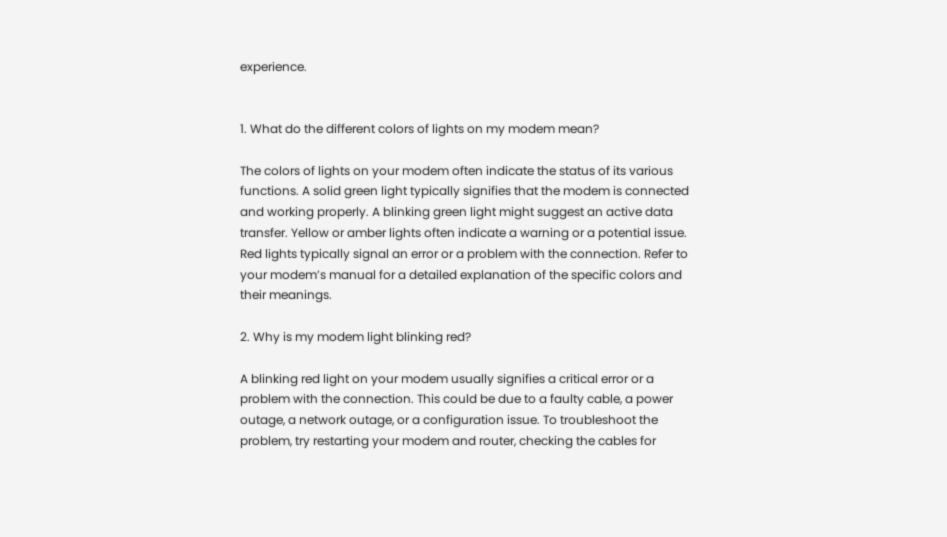experience.


1. What do the different colors of lights on my modem mean?

The colors of lights on your modem often indicate the status of its various functions. A solid green light typically signifies that the modem is connected and working properly. A blinking green light might suggest an active data transfer. Yellow or amber lights often indicate a warning or a potential issue. Red lights typically signal an error or a problem with the connection. Refer to your modem’s manual for a detailed explanation of the specific colors and their meanings.

2. Why is my modem light blinking red?

A blinking red light on your modem usually signifies a critical error or a problem with the connection. This could be due to a faulty cable, a power outage, a network outage, or a configuration issue. To troubleshoot the problem, try restarting your modem and router, checking the cables for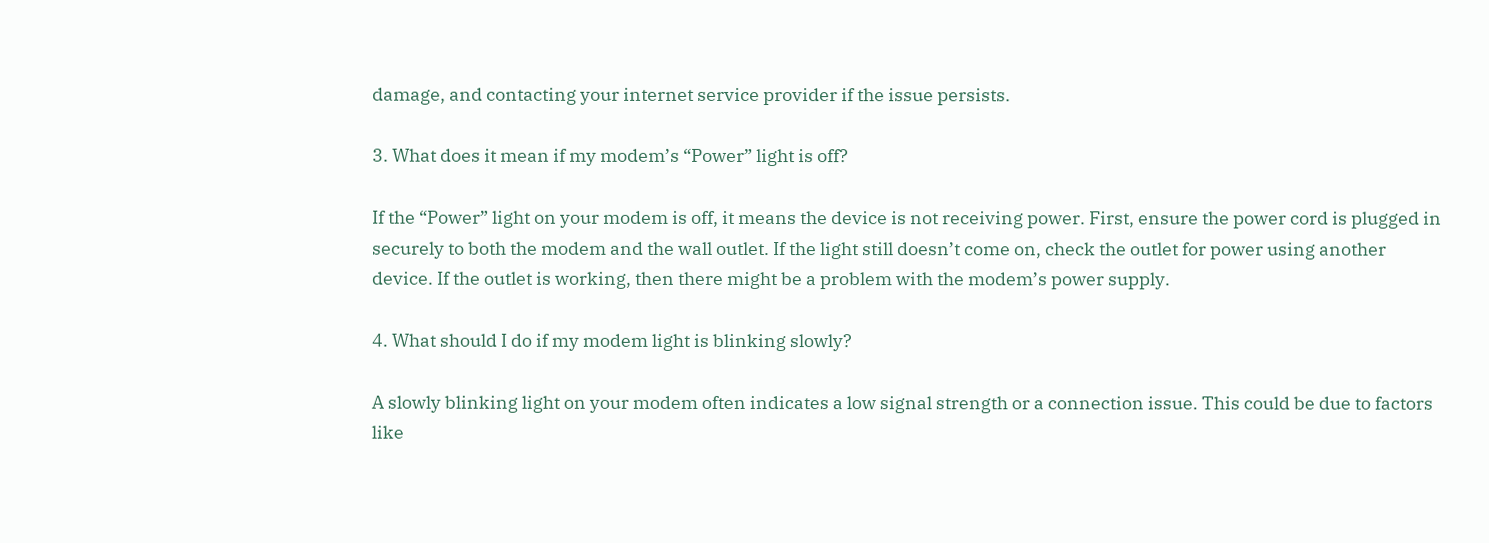damage, and contacting your internet service provider if the issue persists.

3. What does it mean if my modem’s “Power” light is off?

If the “Power” light on your modem is off, it means the device is not receiving power. First, ensure the power cord is plugged in securely to both the modem and the wall outlet. If the light still doesn’t come on, check the outlet for power using another device. If the outlet is working, then there might be a problem with the modem’s power supply.

4. What should I do if my modem light is blinking slowly?

A slowly blinking light on your modem often indicates a low signal strength or a connection issue. This could be due to factors like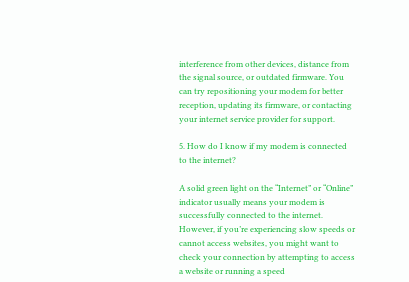interference from other devices, distance from the signal source, or outdated firmware. You can try repositioning your modem for better reception, updating its firmware, or contacting your internet service provider for support.

5. How do I know if my modem is connected to the internet?

A solid green light on the “Internet” or “Online” indicator usually means your modem is successfully connected to the internet. However, if you’re experiencing slow speeds or cannot access websites, you might want to check your connection by attempting to access a website or running a speed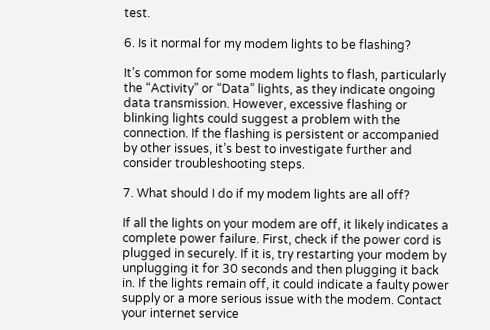test.

6. Is it normal for my modem lights to be flashing?

It’s common for some modem lights to flash, particularly the “Activity” or “Data” lights, as they indicate ongoing data transmission. However, excessive flashing or blinking lights could suggest a problem with the connection. If the flashing is persistent or accompanied by other issues, it’s best to investigate further and consider troubleshooting steps.

7. What should I do if my modem lights are all off?

If all the lights on your modem are off, it likely indicates a complete power failure. First, check if the power cord is plugged in securely. If it is, try restarting your modem by unplugging it for 30 seconds and then plugging it back in. If the lights remain off, it could indicate a faulty power supply or a more serious issue with the modem. Contact your internet service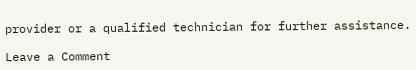provider or a qualified technician for further assistance.

Leave a Comment